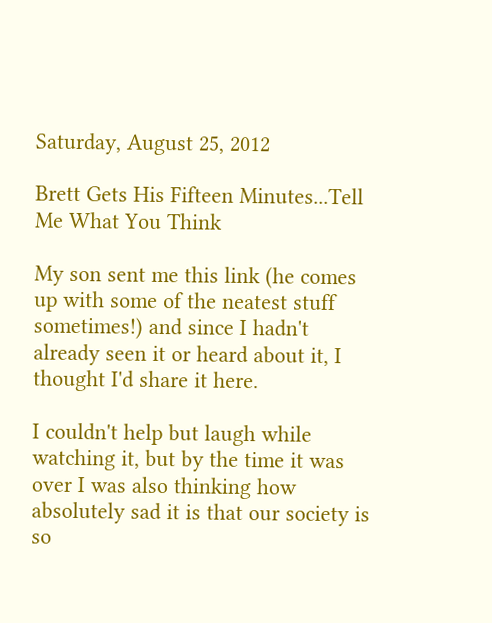Saturday, August 25, 2012

Brett Gets His Fifteen Minutes...Tell Me What You Think

My son sent me this link (he comes up with some of the neatest stuff sometimes!) and since I hadn't already seen it or heard about it, I thought I'd share it here.

I couldn't help but laugh while watching it, but by the time it was over I was also thinking how absolutely sad it is that our society is so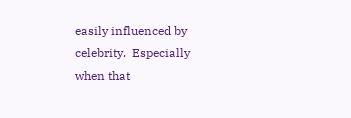easily influenced by celebrity.  Especially when that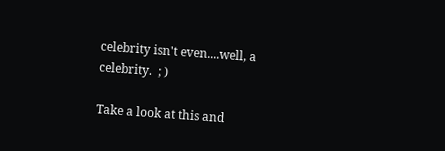celebrity isn't even....well, a celebrity.  ; )

Take a look at this and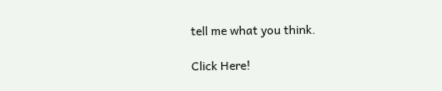tell me what you think.

Click Here!